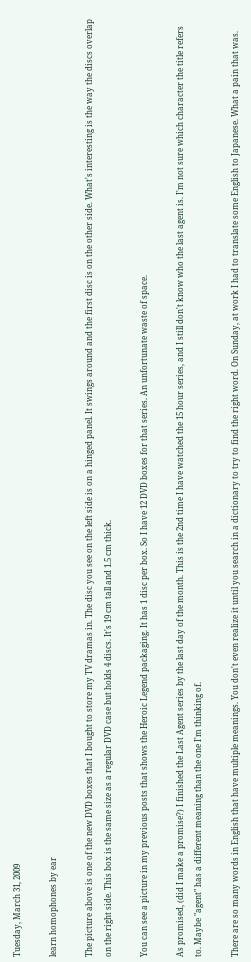Tuesday, March 31, 2009

learn homophones by ear

The picture above is one of the new DVD boxes that I bought to store my TV dramas in. The disc you see on the left side is on a hinged panel. It swings around and the first disc is on the other side. What's interesting is the way the discs overlap on the right side. This box is the same size as a regular DVD case but holds 4 discs. It's 19 cm tall and 1.5 cm thick.

You can see a picture in my previous posts that shows the Heroic Legend packaging. It has 1 disc per box. So I have 12 DVD boxes for that series. An unfortunate waste of space.

As promised, (did I make a promise?) I finished the Last Agent series by the last day of the month. This is the 2nd time I have watched the 15 hour series, and I still don't know who the last agent is. I'm not sure which character the title refers to. Maybe "agent" has a different meaning than the one I'm thinking of.

There are so many words in English that have multiple meanings. You don't even realize it until you search in a dictionary to try to find the right word. On Sunday, at work I had to translate some English to Japanese. What a pain that was.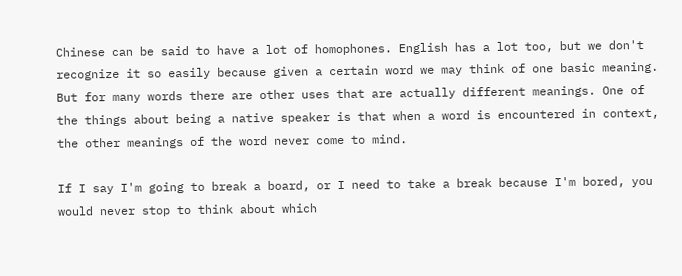Chinese can be said to have a lot of homophones. English has a lot too, but we don't recognize it so easily because given a certain word we may think of one basic meaning. But for many words there are other uses that are actually different meanings. One of the things about being a native speaker is that when a word is encountered in context, the other meanings of the word never come to mind.

If I say I'm going to break a board, or I need to take a break because I'm bored, you would never stop to think about which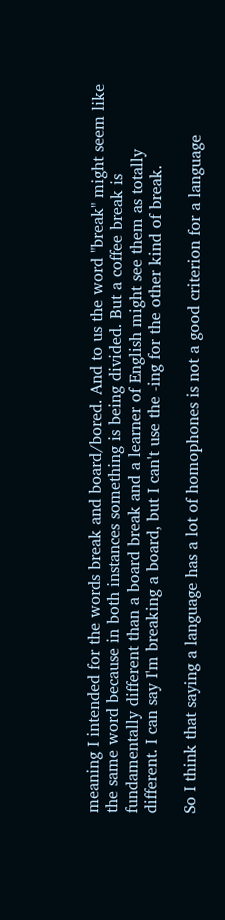meaning I intended for the words break and board/bored. And to us the word "break" might seem like the same word because in both instances something is being divided. But a coffee break is fundamentally different than a board break and a learner of English might see them as totally different. I can say I'm breaking a board, but I can't use the -ing for the other kind of break.

So I think that saying a language has a lot of homophones is not a good criterion for a language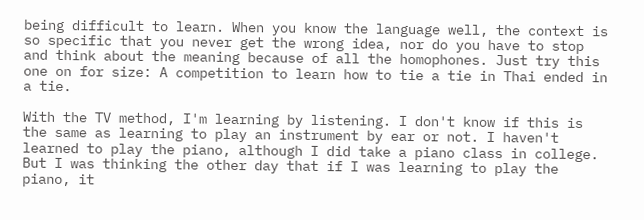being difficult to learn. When you know the language well, the context is so specific that you never get the wrong idea, nor do you have to stop and think about the meaning because of all the homophones. Just try this one on for size: A competition to learn how to tie a tie in Thai ended in a tie.

With the TV method, I'm learning by listening. I don't know if this is the same as learning to play an instrument by ear or not. I haven't learned to play the piano, although I did take a piano class in college. But I was thinking the other day that if I was learning to play the piano, it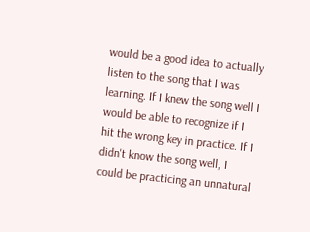would be a good idea to actually listen to the song that I was learning. If I knew the song well I would be able to recognize if I hit the wrong key in practice. If I didn't know the song well, I could be practicing an unnatural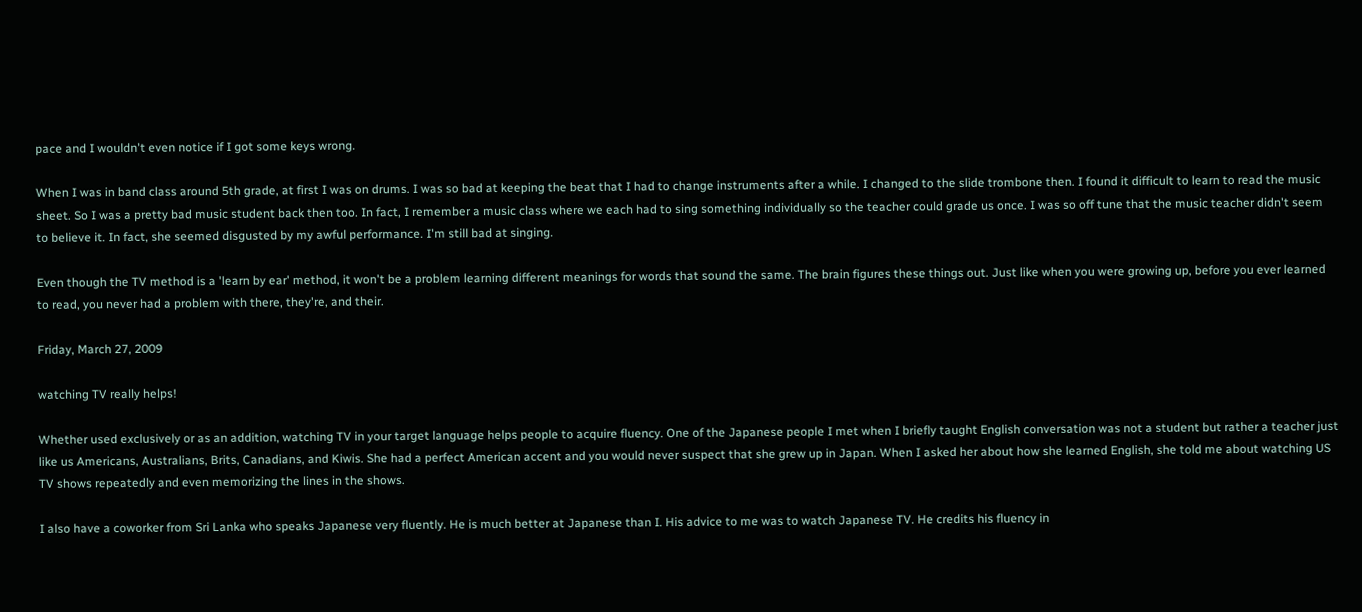pace and I wouldn't even notice if I got some keys wrong.

When I was in band class around 5th grade, at first I was on drums. I was so bad at keeping the beat that I had to change instruments after a while. I changed to the slide trombone then. I found it difficult to learn to read the music sheet. So I was a pretty bad music student back then too. In fact, I remember a music class where we each had to sing something individually so the teacher could grade us once. I was so off tune that the music teacher didn't seem to believe it. In fact, she seemed disgusted by my awful performance. I'm still bad at singing.

Even though the TV method is a 'learn by ear' method, it won't be a problem learning different meanings for words that sound the same. The brain figures these things out. Just like when you were growing up, before you ever learned to read, you never had a problem with there, they're, and their.

Friday, March 27, 2009

watching TV really helps!

Whether used exclusively or as an addition, watching TV in your target language helps people to acquire fluency. One of the Japanese people I met when I briefly taught English conversation was not a student but rather a teacher just like us Americans, Australians, Brits, Canadians, and Kiwis. She had a perfect American accent and you would never suspect that she grew up in Japan. When I asked her about how she learned English, she told me about watching US TV shows repeatedly and even memorizing the lines in the shows.

I also have a coworker from Sri Lanka who speaks Japanese very fluently. He is much better at Japanese than I. His advice to me was to watch Japanese TV. He credits his fluency in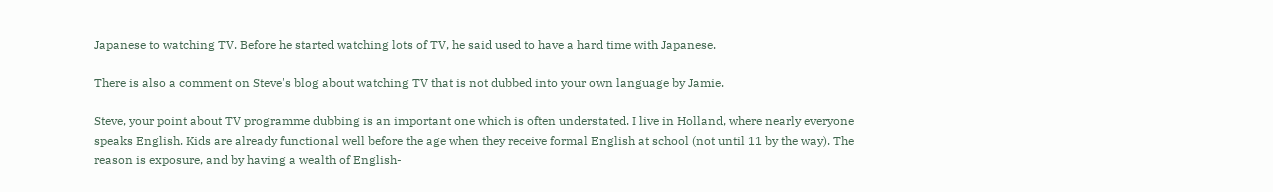Japanese to watching TV. Before he started watching lots of TV, he said used to have a hard time with Japanese.

There is also a comment on Steve's blog about watching TV that is not dubbed into your own language by Jamie.

Steve, your point about TV programme dubbing is an important one which is often understated. I live in Holland, where nearly everyone speaks English. Kids are already functional well before the age when they receive formal English at school (not until 11 by the way). The reason is exposure, and by having a wealth of English-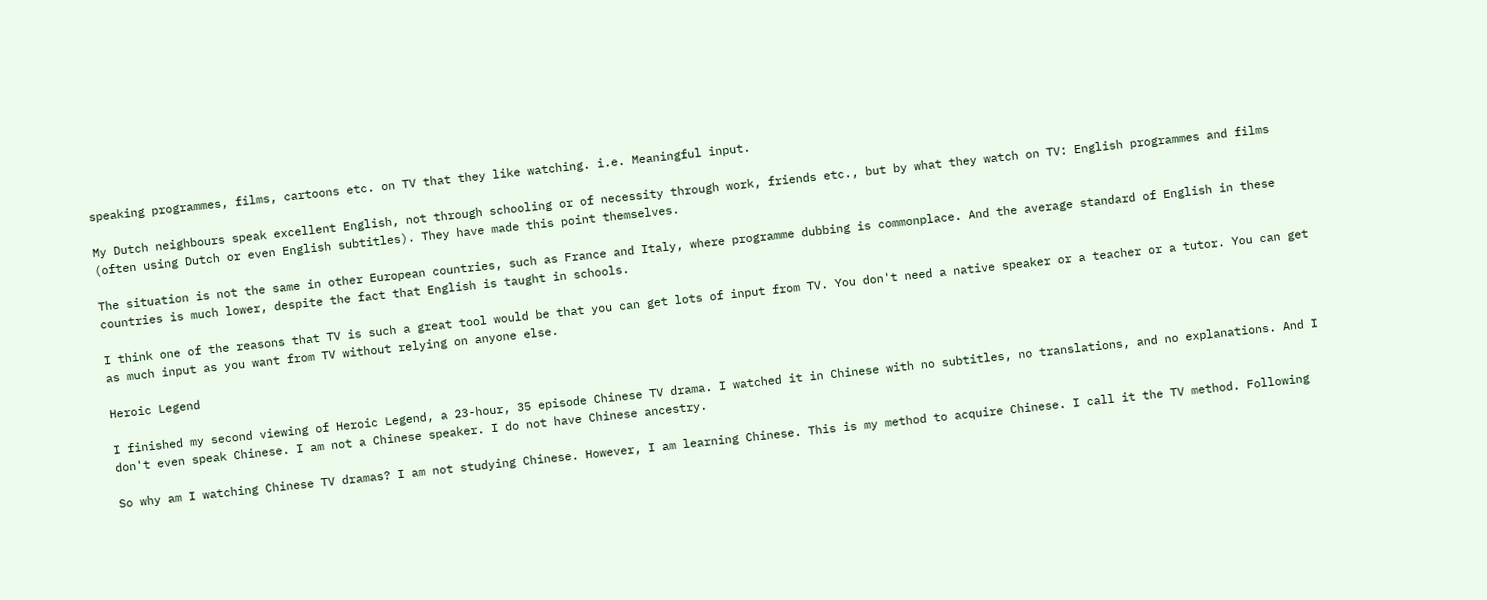speaking programmes, films, cartoons etc. on TV that they like watching. i.e. Meaningful input.

My Dutch neighbours speak excellent English, not through schooling or of necessity through work, friends etc., but by what they watch on TV: English programmes and films (often using Dutch or even English subtitles). They have made this point themselves.

The situation is not the same in other European countries, such as France and Italy, where programme dubbing is commonplace. And the average standard of English in these countries is much lower, despite the fact that English is taught in schools.

I think one of the reasons that TV is such a great tool would be that you can get lots of input from TV. You don't need a native speaker or a teacher or a tutor. You can get as much input as you want from TV without relying on anyone else.

Heroic Legend

I finished my second viewing of Heroic Legend, a 23-hour, 35 episode Chinese TV drama. I watched it in Chinese with no subtitles, no translations, and no explanations. And I don't even speak Chinese. I am not a Chinese speaker. I do not have Chinese ancestry.

So why am I watching Chinese TV dramas? I am not studying Chinese. However, I am learning Chinese. This is my method to acquire Chinese. I call it the TV method. Following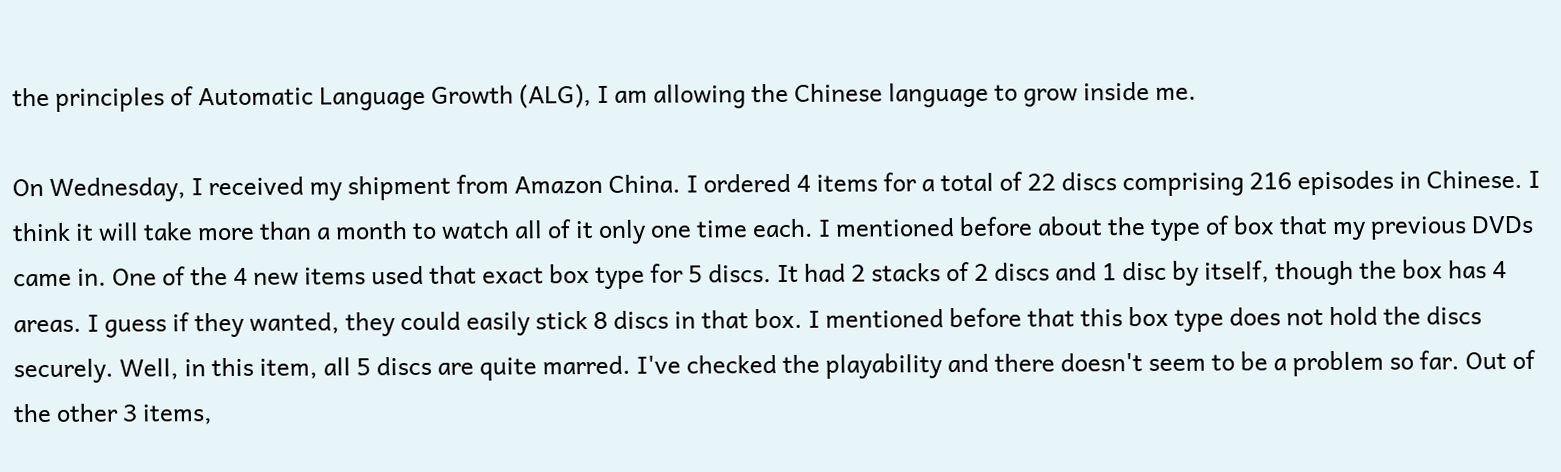the principles of Automatic Language Growth (ALG), I am allowing the Chinese language to grow inside me.

On Wednesday, I received my shipment from Amazon China. I ordered 4 items for a total of 22 discs comprising 216 episodes in Chinese. I think it will take more than a month to watch all of it only one time each. I mentioned before about the type of box that my previous DVDs came in. One of the 4 new items used that exact box type for 5 discs. It had 2 stacks of 2 discs and 1 disc by itself, though the box has 4 areas. I guess if they wanted, they could easily stick 8 discs in that box. I mentioned before that this box type does not hold the discs securely. Well, in this item, all 5 discs are quite marred. I've checked the playability and there doesn't seem to be a problem so far. Out of the other 3 items,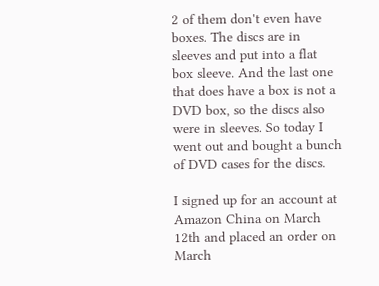2 of them don't even have boxes. The discs are in sleeves and put into a flat box sleeve. And the last one that does have a box is not a DVD box, so the discs also were in sleeves. So today I went out and bought a bunch of DVD cases for the discs.

I signed up for an account at Amazon China on March 12th and placed an order on March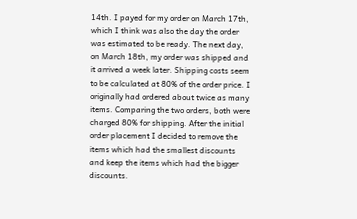14th. I payed for my order on March 17th, which I think was also the day the order was estimated to be ready. The next day, on March 18th, my order was shipped and it arrived a week later. Shipping costs seem to be calculated at 80% of the order price. I originally had ordered about twice as many items. Comparing the two orders, both were charged 80% for shipping. After the initial order placement I decided to remove the items which had the smallest discounts and keep the items which had the bigger discounts.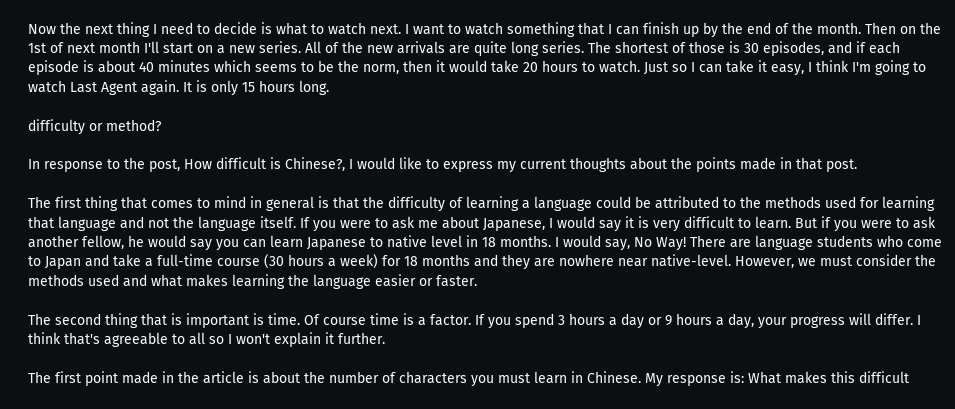Now the next thing I need to decide is what to watch next. I want to watch something that I can finish up by the end of the month. Then on the 1st of next month I'll start on a new series. All of the new arrivals are quite long series. The shortest of those is 30 episodes, and if each episode is about 40 minutes which seems to be the norm, then it would take 20 hours to watch. Just so I can take it easy, I think I'm going to watch Last Agent again. It is only 15 hours long.

difficulty or method?

In response to the post, How difficult is Chinese?, I would like to express my current thoughts about the points made in that post.

The first thing that comes to mind in general is that the difficulty of learning a language could be attributed to the methods used for learning that language and not the language itself. If you were to ask me about Japanese, I would say it is very difficult to learn. But if you were to ask another fellow, he would say you can learn Japanese to native level in 18 months. I would say, No Way! There are language students who come to Japan and take a full-time course (30 hours a week) for 18 months and they are nowhere near native-level. However, we must consider the methods used and what makes learning the language easier or faster.

The second thing that is important is time. Of course time is a factor. If you spend 3 hours a day or 9 hours a day, your progress will differ. I think that's agreeable to all so I won't explain it further.

The first point made in the article is about the number of characters you must learn in Chinese. My response is: What makes this difficult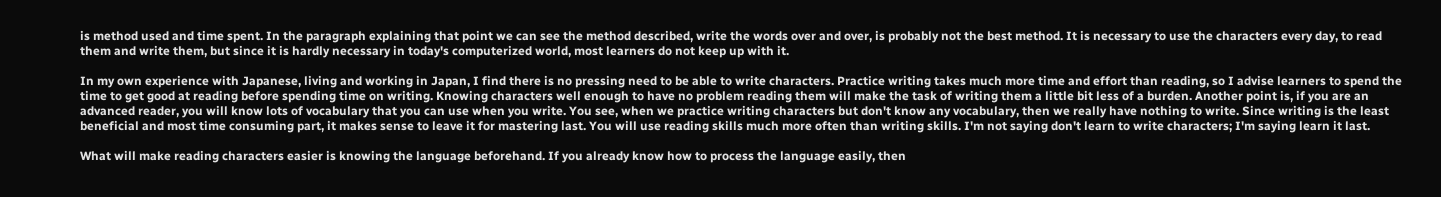is method used and time spent. In the paragraph explaining that point we can see the method described, write the words over and over, is probably not the best method. It is necessary to use the characters every day, to read them and write them, but since it is hardly necessary in today's computerized world, most learners do not keep up with it.

In my own experience with Japanese, living and working in Japan, I find there is no pressing need to be able to write characters. Practice writing takes much more time and effort than reading, so I advise learners to spend the time to get good at reading before spending time on writing. Knowing characters well enough to have no problem reading them will make the task of writing them a little bit less of a burden. Another point is, if you are an advanced reader, you will know lots of vocabulary that you can use when you write. You see, when we practice writing characters but don't know any vocabulary, then we really have nothing to write. Since writing is the least beneficial and most time consuming part, it makes sense to leave it for mastering last. You will use reading skills much more often than writing skills. I'm not saying don't learn to write characters; I'm saying learn it last.

What will make reading characters easier is knowing the language beforehand. If you already know how to process the language easily, then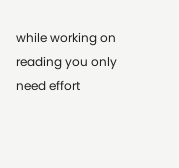while working on reading you only need effort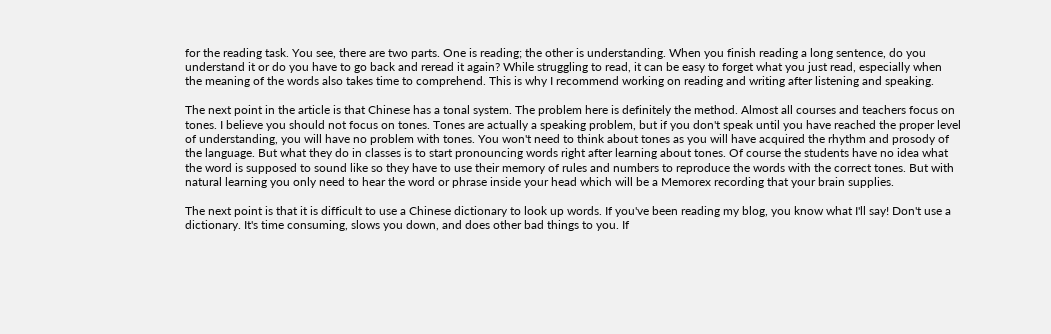for the reading task. You see, there are two parts. One is reading; the other is understanding. When you finish reading a long sentence, do you understand it or do you have to go back and reread it again? While struggling to read, it can be easy to forget what you just read, especially when the meaning of the words also takes time to comprehend. This is why I recommend working on reading and writing after listening and speaking.

The next point in the article is that Chinese has a tonal system. The problem here is definitely the method. Almost all courses and teachers focus on tones. I believe you should not focus on tones. Tones are actually a speaking problem, but if you don't speak until you have reached the proper level of understanding, you will have no problem with tones. You won't need to think about tones as you will have acquired the rhythm and prosody of the language. But what they do in classes is to start pronouncing words right after learning about tones. Of course the students have no idea what the word is supposed to sound like so they have to use their memory of rules and numbers to reproduce the words with the correct tones. But with natural learning you only need to hear the word or phrase inside your head which will be a Memorex recording that your brain supplies.

The next point is that it is difficult to use a Chinese dictionary to look up words. If you've been reading my blog, you know what I'll say! Don't use a dictionary. It's time consuming, slows you down, and does other bad things to you. If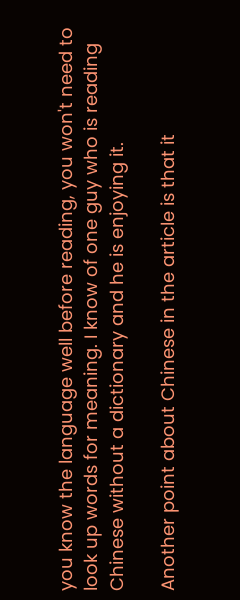you know the language well before reading, you won't need to look up words for meaning. I know of one guy who is reading Chinese without a dictionary and he is enjoying it.

Another point about Chinese in the article is that it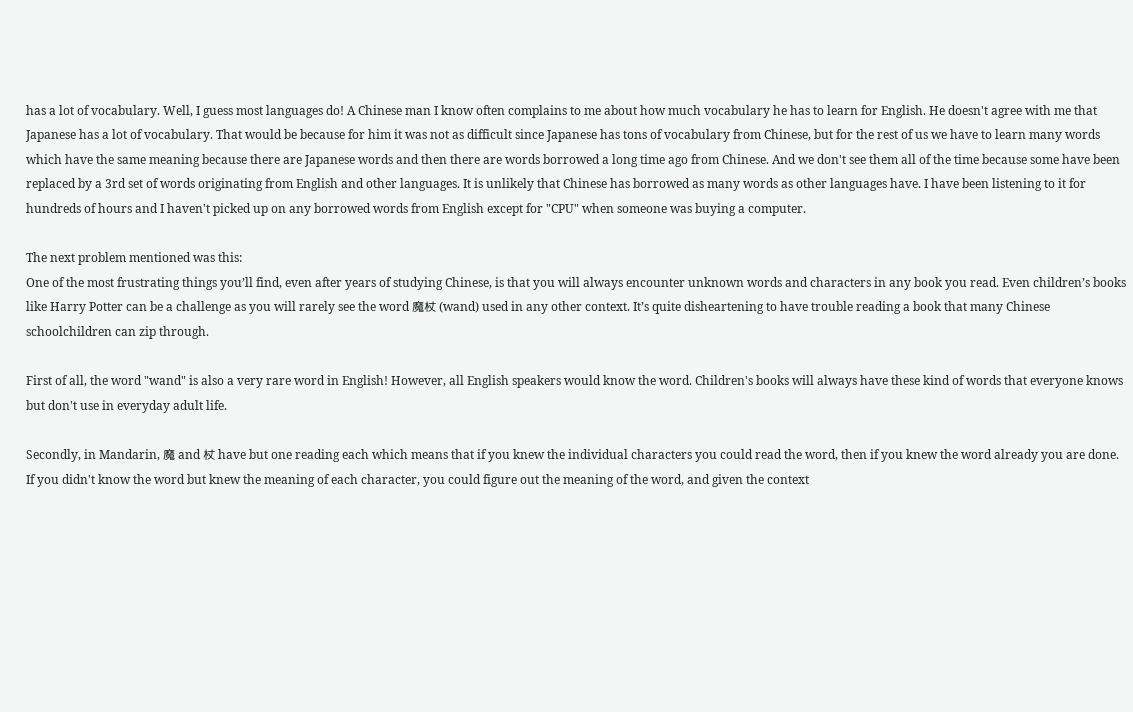has a lot of vocabulary. Well, I guess most languages do! A Chinese man I know often complains to me about how much vocabulary he has to learn for English. He doesn't agree with me that Japanese has a lot of vocabulary. That would be because for him it was not as difficult since Japanese has tons of vocabulary from Chinese, but for the rest of us we have to learn many words which have the same meaning because there are Japanese words and then there are words borrowed a long time ago from Chinese. And we don't see them all of the time because some have been replaced by a 3rd set of words originating from English and other languages. It is unlikely that Chinese has borrowed as many words as other languages have. I have been listening to it for hundreds of hours and I haven't picked up on any borrowed words from English except for "CPU" when someone was buying a computer.

The next problem mentioned was this:
One of the most frustrating things you’ll find, even after years of studying Chinese, is that you will always encounter unknown words and characters in any book you read. Even children’s books like Harry Potter can be a challenge as you will rarely see the word 魔杖 (wand) used in any other context. It’s quite disheartening to have trouble reading a book that many Chinese schoolchildren can zip through.

First of all, the word "wand" is also a very rare word in English! However, all English speakers would know the word. Children's books will always have these kind of words that everyone knows but don't use in everyday adult life.

Secondly, in Mandarin, 魔 and 杖 have but one reading each which means that if you knew the individual characters you could read the word, then if you knew the word already you are done. If you didn't know the word but knew the meaning of each character, you could figure out the meaning of the word, and given the context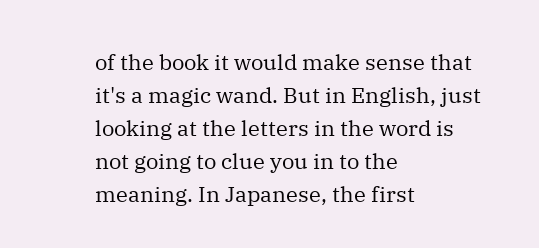of the book it would make sense that it's a magic wand. But in English, just looking at the letters in the word is not going to clue you in to the meaning. In Japanese, the first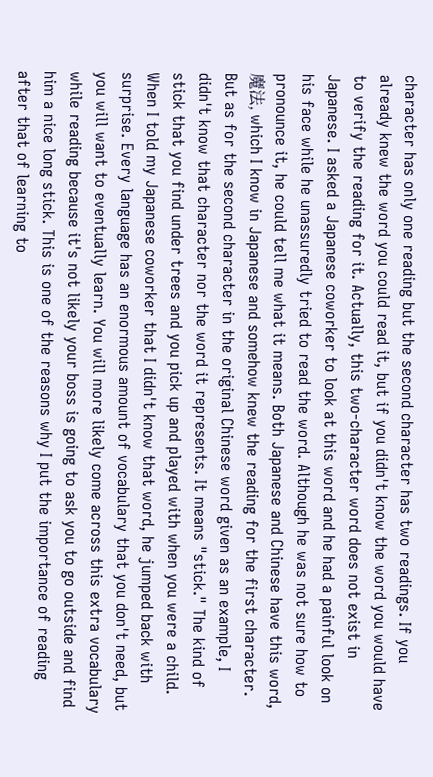character has only one reading but the second character has two readings. If you already knew the word you could read it, but if you didn't know the word you would have to verify the reading for it. Actually, this two-character word does not exist in Japanese. I asked a Japanese coworker to look at this word and he had a painful look on his face while he unassuredly tried to read the word. Although he was not sure how to pronounce it, he could tell me what it means. Both Japanese and Chinese have this word, 魔法, which I know in Japanese and somehow knew the reading for the first character. But as for the second character in the original Chinese word given as an example, I didn't know that character nor the word it represents. It means "stick." The kind of stick that you find under trees and you pick up and played with when you were a child. When I told my Japanese coworker that I didn't know that word, he jumped back with surprise. Every language has an enormous amount of vocabulary that you don't need, but you will want to eventually learn. You will more likely come across this extra vocabulary while reading because it's not likely your boss is going to ask you to go outside and find him a nice long stick. This is one of the reasons why I put the importance of reading after that of learning to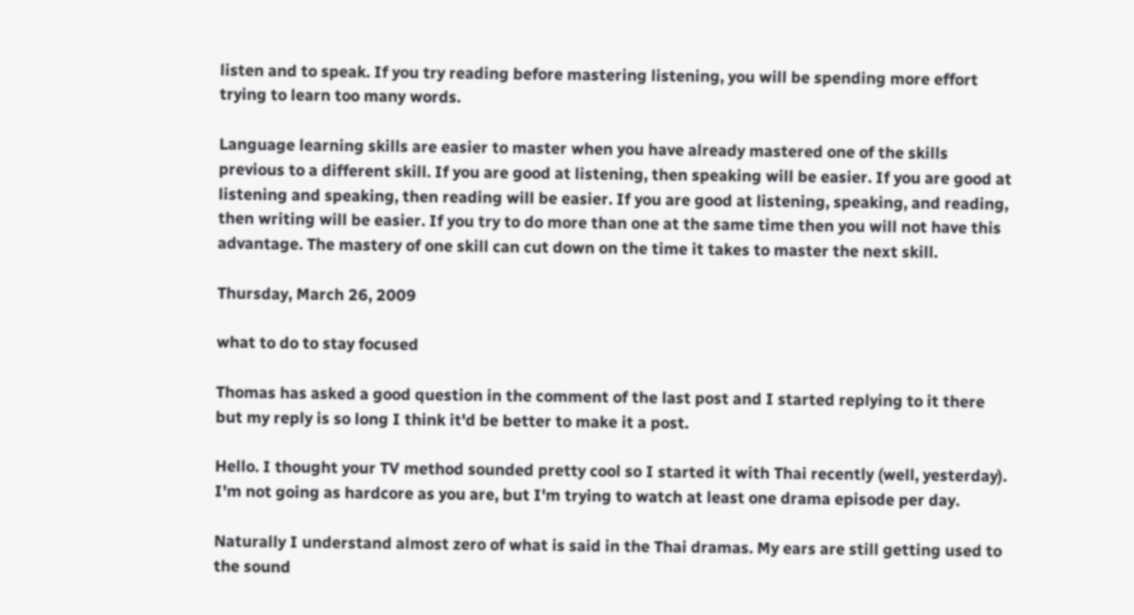listen and to speak. If you try reading before mastering listening, you will be spending more effort trying to learn too many words.

Language learning skills are easier to master when you have already mastered one of the skills previous to a different skill. If you are good at listening, then speaking will be easier. If you are good at listening and speaking, then reading will be easier. If you are good at listening, speaking, and reading, then writing will be easier. If you try to do more than one at the same time then you will not have this advantage. The mastery of one skill can cut down on the time it takes to master the next skill.

Thursday, March 26, 2009

what to do to stay focused

Thomas has asked a good question in the comment of the last post and I started replying to it there but my reply is so long I think it'd be better to make it a post.

Hello. I thought your TV method sounded pretty cool so I started it with Thai recently (well, yesterday). I'm not going as hardcore as you are, but I'm trying to watch at least one drama episode per day.

Naturally I understand almost zero of what is said in the Thai dramas. My ears are still getting used to the sound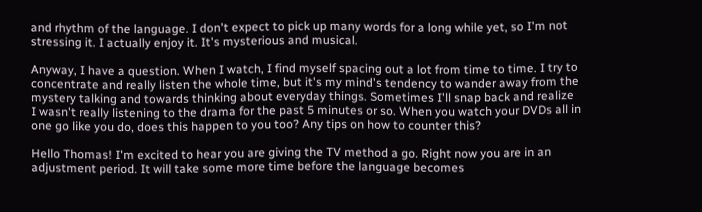and rhythm of the language. I don't expect to pick up many words for a long while yet, so I'm not stressing it. I actually enjoy it. It's mysterious and musical.

Anyway, I have a question. When I watch, I find myself spacing out a lot from time to time. I try to concentrate and really listen the whole time, but it's my mind's tendency to wander away from the mystery talking and towards thinking about everyday things. Sometimes I'll snap back and realize I wasn't really listening to the drama for the past 5 minutes or so. When you watch your DVDs all in one go like you do, does this happen to you too? Any tips on how to counter this?

Hello Thomas! I'm excited to hear you are giving the TV method a go. Right now you are in an adjustment period. It will take some more time before the language becomes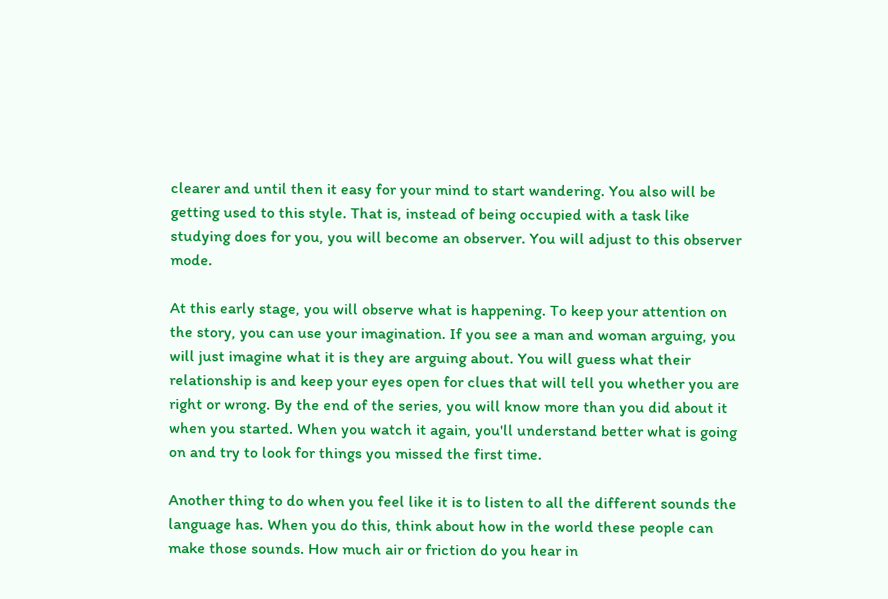clearer and until then it easy for your mind to start wandering. You also will be getting used to this style. That is, instead of being occupied with a task like studying does for you, you will become an observer. You will adjust to this observer mode.

At this early stage, you will observe what is happening. To keep your attention on the story, you can use your imagination. If you see a man and woman arguing, you will just imagine what it is they are arguing about. You will guess what their relationship is and keep your eyes open for clues that will tell you whether you are right or wrong. By the end of the series, you will know more than you did about it when you started. When you watch it again, you'll understand better what is going on and try to look for things you missed the first time.

Another thing to do when you feel like it is to listen to all the different sounds the language has. When you do this, think about how in the world these people can make those sounds. How much air or friction do you hear in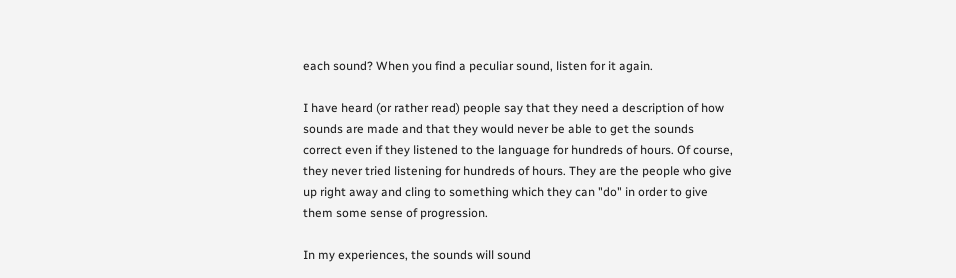each sound? When you find a peculiar sound, listen for it again.

I have heard (or rather read) people say that they need a description of how sounds are made and that they would never be able to get the sounds correct even if they listened to the language for hundreds of hours. Of course, they never tried listening for hundreds of hours. They are the people who give up right away and cling to something which they can "do" in order to give them some sense of progression.

In my experiences, the sounds will sound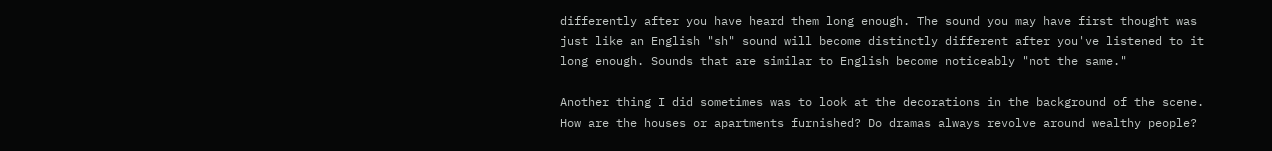differently after you have heard them long enough. The sound you may have first thought was just like an English "sh" sound will become distinctly different after you've listened to it long enough. Sounds that are similar to English become noticeably "not the same."

Another thing I did sometimes was to look at the decorations in the background of the scene. How are the houses or apartments furnished? Do dramas always revolve around wealthy people?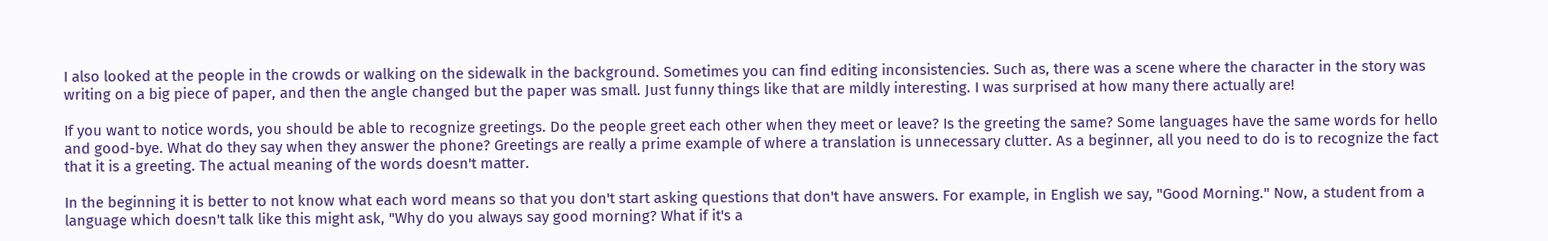I also looked at the people in the crowds or walking on the sidewalk in the background. Sometimes you can find editing inconsistencies. Such as, there was a scene where the character in the story was writing on a big piece of paper, and then the angle changed but the paper was small. Just funny things like that are mildly interesting. I was surprised at how many there actually are!

If you want to notice words, you should be able to recognize greetings. Do the people greet each other when they meet or leave? Is the greeting the same? Some languages have the same words for hello and good-bye. What do they say when they answer the phone? Greetings are really a prime example of where a translation is unnecessary clutter. As a beginner, all you need to do is to recognize the fact that it is a greeting. The actual meaning of the words doesn't matter.

In the beginning it is better to not know what each word means so that you don't start asking questions that don't have answers. For example, in English we say, "Good Morning." Now, a student from a language which doesn't talk like this might ask, "Why do you always say good morning? What if it's a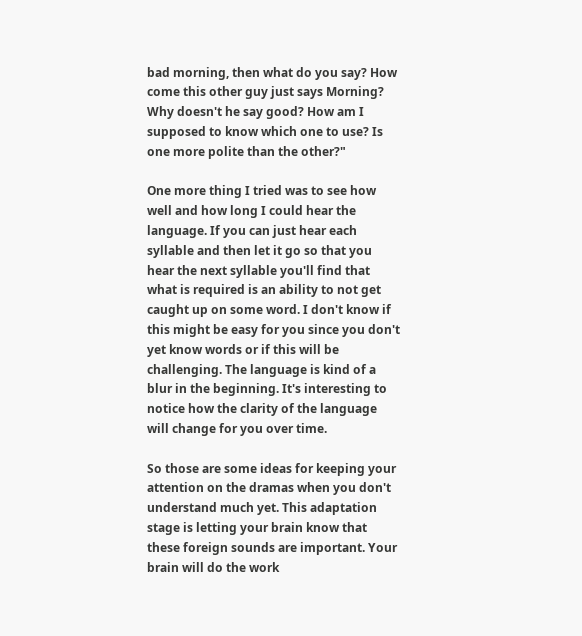bad morning, then what do you say? How come this other guy just says Morning? Why doesn't he say good? How am I supposed to know which one to use? Is one more polite than the other?"

One more thing I tried was to see how well and how long I could hear the language. If you can just hear each syllable and then let it go so that you hear the next syllable you'll find that what is required is an ability to not get caught up on some word. I don't know if this might be easy for you since you don't yet know words or if this will be challenging. The language is kind of a blur in the beginning. It's interesting to notice how the clarity of the language will change for you over time.

So those are some ideas for keeping your attention on the dramas when you don't understand much yet. This adaptation stage is letting your brain know that these foreign sounds are important. Your brain will do the work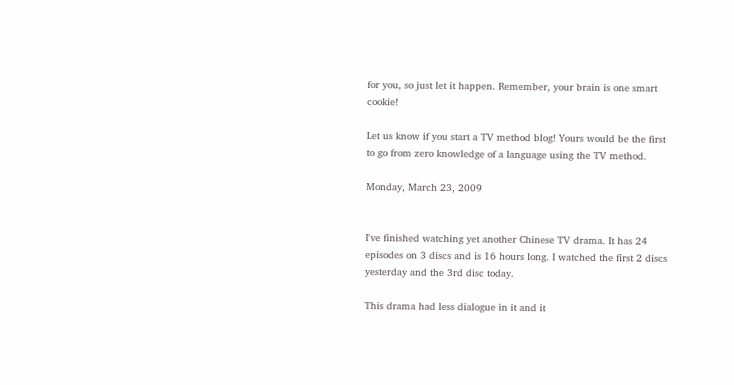for you, so just let it happen. Remember, your brain is one smart cookie!

Let us know if you start a TV method blog! Yours would be the first to go from zero knowledge of a language using the TV method.

Monday, March 23, 2009


I've finished watching yet another Chinese TV drama. It has 24 episodes on 3 discs and is 16 hours long. I watched the first 2 discs yesterday and the 3rd disc today.

This drama had less dialogue in it and it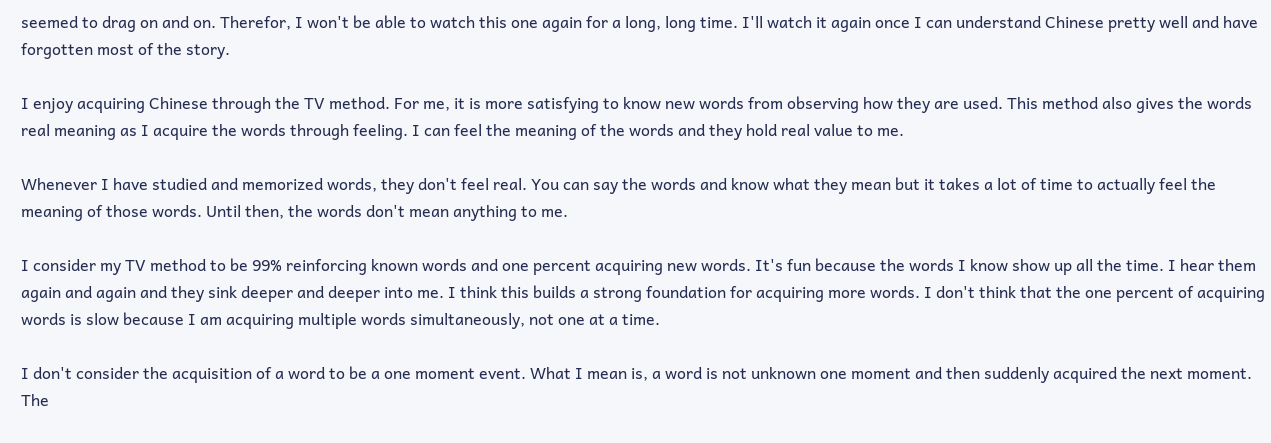seemed to drag on and on. Therefor, I won't be able to watch this one again for a long, long time. I'll watch it again once I can understand Chinese pretty well and have forgotten most of the story.

I enjoy acquiring Chinese through the TV method. For me, it is more satisfying to know new words from observing how they are used. This method also gives the words real meaning as I acquire the words through feeling. I can feel the meaning of the words and they hold real value to me.

Whenever I have studied and memorized words, they don't feel real. You can say the words and know what they mean but it takes a lot of time to actually feel the meaning of those words. Until then, the words don't mean anything to me.

I consider my TV method to be 99% reinforcing known words and one percent acquiring new words. It's fun because the words I know show up all the time. I hear them again and again and they sink deeper and deeper into me. I think this builds a strong foundation for acquiring more words. I don't think that the one percent of acquiring words is slow because I am acquiring multiple words simultaneously, not one at a time.

I don't consider the acquisition of a word to be a one moment event. What I mean is, a word is not unknown one moment and then suddenly acquired the next moment. The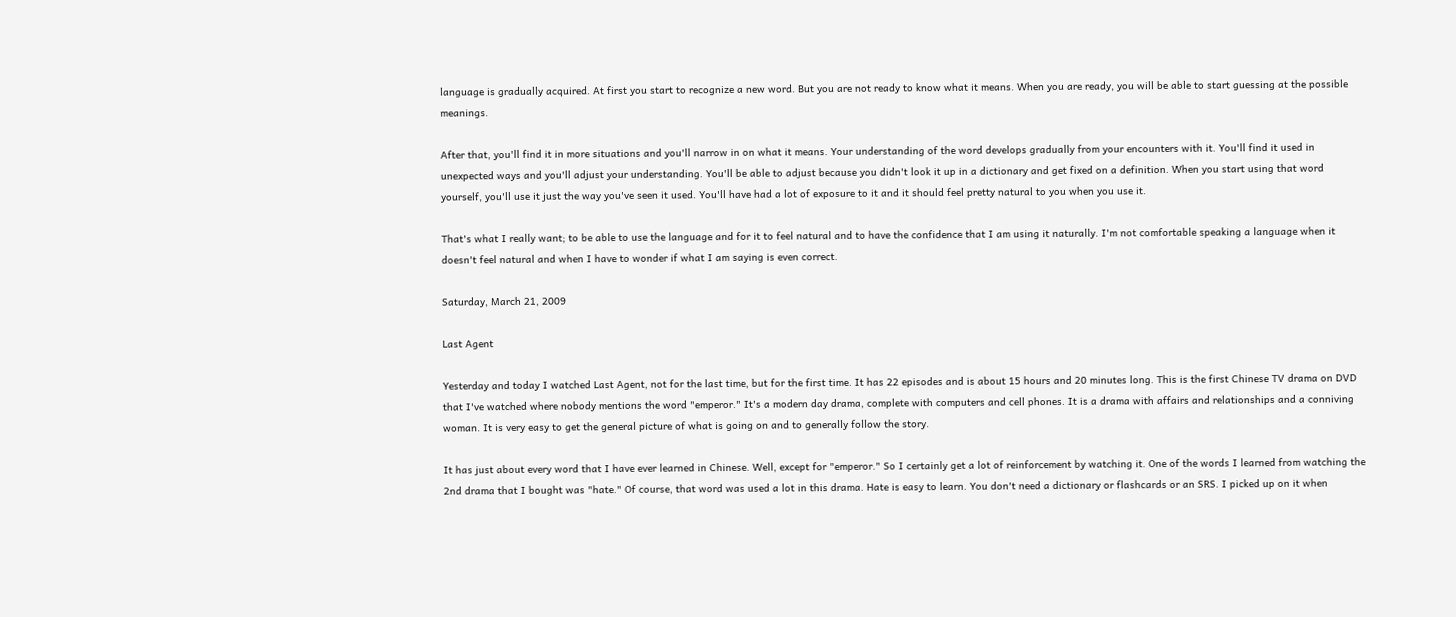language is gradually acquired. At first you start to recognize a new word. But you are not ready to know what it means. When you are ready, you will be able to start guessing at the possible meanings.

After that, you'll find it in more situations and you'll narrow in on what it means. Your understanding of the word develops gradually from your encounters with it. You'll find it used in unexpected ways and you'll adjust your understanding. You'll be able to adjust because you didn't look it up in a dictionary and get fixed on a definition. When you start using that word yourself, you'll use it just the way you've seen it used. You'll have had a lot of exposure to it and it should feel pretty natural to you when you use it.

That's what I really want; to be able to use the language and for it to feel natural and to have the confidence that I am using it naturally. I'm not comfortable speaking a language when it doesn't feel natural and when I have to wonder if what I am saying is even correct.

Saturday, March 21, 2009

Last Agent

Yesterday and today I watched Last Agent, not for the last time, but for the first time. It has 22 episodes and is about 15 hours and 20 minutes long. This is the first Chinese TV drama on DVD that I've watched where nobody mentions the word "emperor." It's a modern day drama, complete with computers and cell phones. It is a drama with affairs and relationships and a conniving woman. It is very easy to get the general picture of what is going on and to generally follow the story.

It has just about every word that I have ever learned in Chinese. Well, except for "emperor." So I certainly get a lot of reinforcement by watching it. One of the words I learned from watching the 2nd drama that I bought was "hate." Of course, that word was used a lot in this drama. Hate is easy to learn. You don't need a dictionary or flashcards or an SRS. I picked up on it when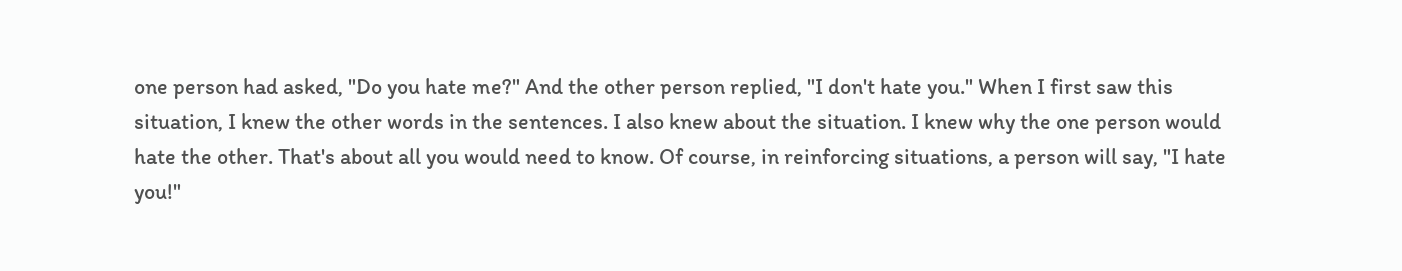one person had asked, "Do you hate me?" And the other person replied, "I don't hate you." When I first saw this situation, I knew the other words in the sentences. I also knew about the situation. I knew why the one person would hate the other. That's about all you would need to know. Of course, in reinforcing situations, a person will say, "I hate you!"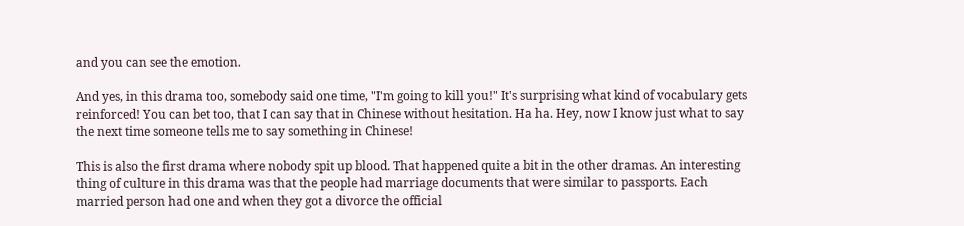and you can see the emotion.

And yes, in this drama too, somebody said one time, "I'm going to kill you!" It's surprising what kind of vocabulary gets reinforced! You can bet too, that I can say that in Chinese without hesitation. Ha ha. Hey, now I know just what to say the next time someone tells me to say something in Chinese!

This is also the first drama where nobody spit up blood. That happened quite a bit in the other dramas. An interesting thing of culture in this drama was that the people had marriage documents that were similar to passports. Each married person had one and when they got a divorce the official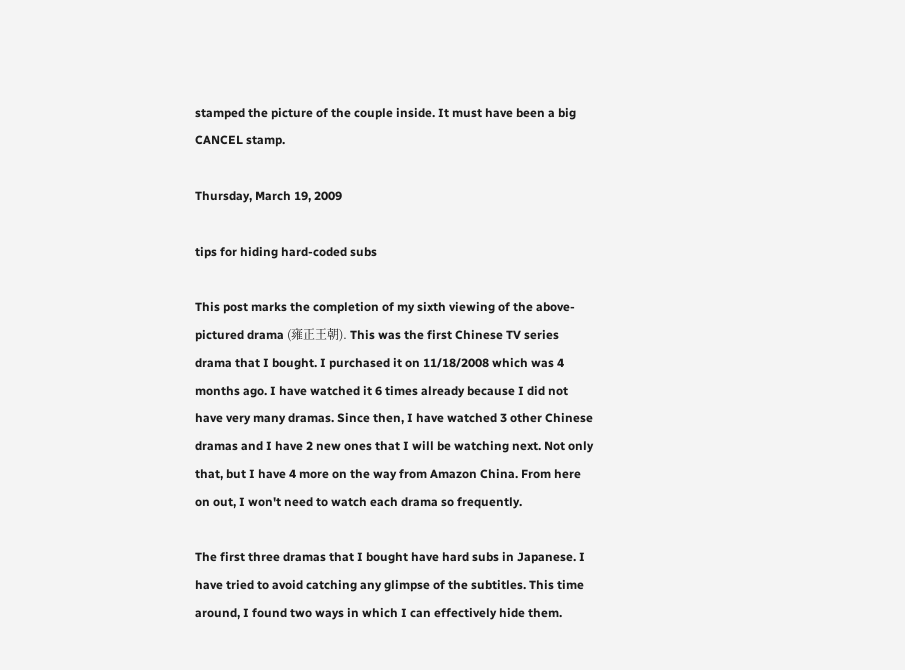stamped the picture of the couple inside. It must have been a big CANCEL stamp.

Thursday, March 19, 2009

tips for hiding hard-coded subs

This post marks the completion of my sixth viewing of the above-pictured drama (雍正王朝). This was the first Chinese TV series drama that I bought. I purchased it on 11/18/2008 which was 4 months ago. I have watched it 6 times already because I did not have very many dramas. Since then, I have watched 3 other Chinese dramas and I have 2 new ones that I will be watching next. Not only that, but I have 4 more on the way from Amazon China. From here on out, I won't need to watch each drama so frequently.

The first three dramas that I bought have hard subs in Japanese. I have tried to avoid catching any glimpse of the subtitles. This time around, I found two ways in which I can effectively hide them.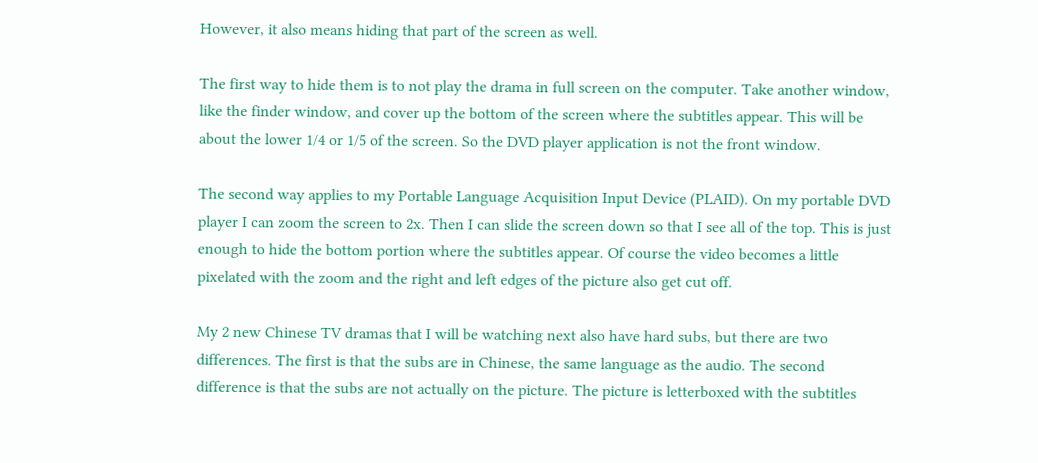However, it also means hiding that part of the screen as well.

The first way to hide them is to not play the drama in full screen on the computer. Take another window, like the finder window, and cover up the bottom of the screen where the subtitles appear. This will be about the lower 1/4 or 1/5 of the screen. So the DVD player application is not the front window.

The second way applies to my Portable Language Acquisition Input Device (PLAID). On my portable DVD player I can zoom the screen to 2x. Then I can slide the screen down so that I see all of the top. This is just enough to hide the bottom portion where the subtitles appear. Of course the video becomes a little pixelated with the zoom and the right and left edges of the picture also get cut off.

My 2 new Chinese TV dramas that I will be watching next also have hard subs, but there are two differences. The first is that the subs are in Chinese, the same language as the audio. The second difference is that the subs are not actually on the picture. The picture is letterboxed with the subtitles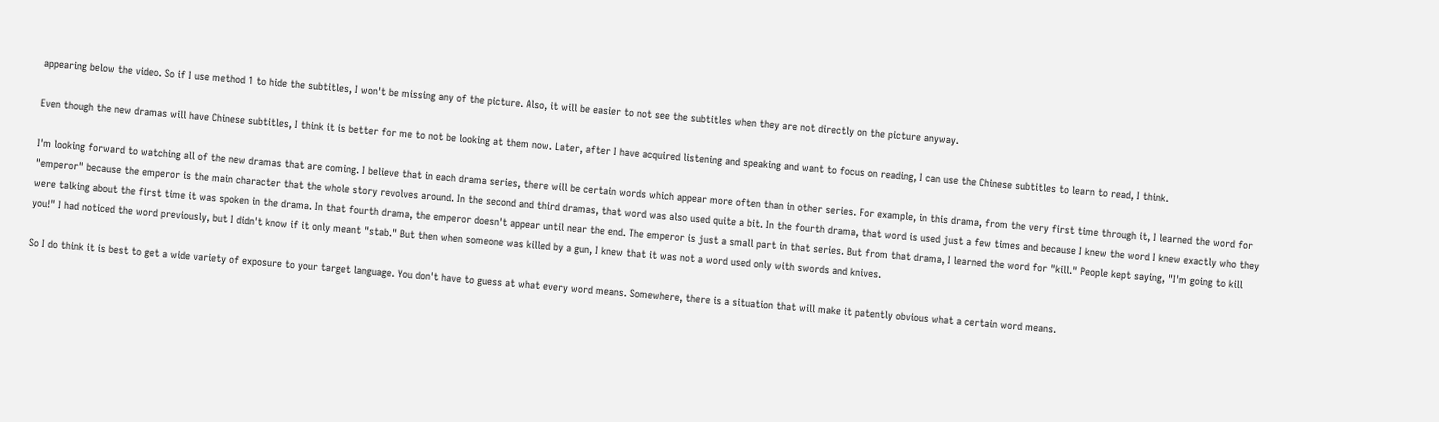appearing below the video. So if I use method 1 to hide the subtitles, I won't be missing any of the picture. Also, it will be easier to not see the subtitles when they are not directly on the picture anyway.

Even though the new dramas will have Chinese subtitles, I think it is better for me to not be looking at them now. Later, after I have acquired listening and speaking and want to focus on reading, I can use the Chinese subtitles to learn to read, I think.

I'm looking forward to watching all of the new dramas that are coming. I believe that in each drama series, there will be certain words which appear more often than in other series. For example, in this drama, from the very first time through it, I learned the word for "emperor" because the emperor is the main character that the whole story revolves around. In the second and third dramas, that word was also used quite a bit. In the fourth drama, that word is used just a few times and because I knew the word I knew exactly who they were talking about the first time it was spoken in the drama. In that fourth drama, the emperor doesn't appear until near the end. The emperor is just a small part in that series. But from that drama, I learned the word for "kill." People kept saying, "I'm going to kill you!" I had noticed the word previously, but I didn't know if it only meant "stab." But then when someone was killed by a gun, I knew that it was not a word used only with swords and knives.

So I do think it is best to get a wide variety of exposure to your target language. You don't have to guess at what every word means. Somewhere, there is a situation that will make it patently obvious what a certain word means.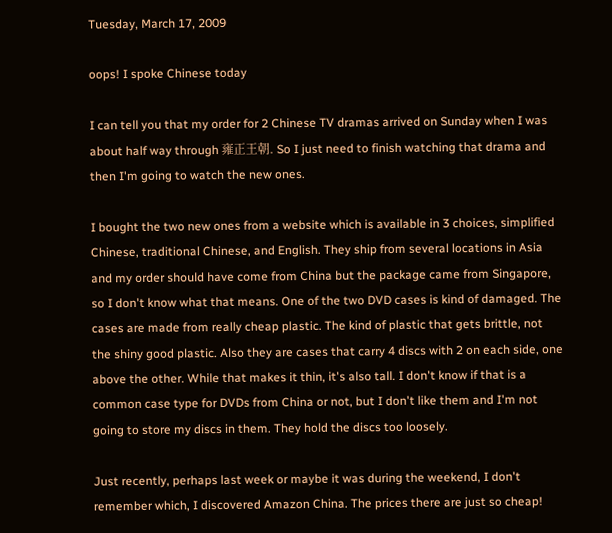Tuesday, March 17, 2009

oops! I spoke Chinese today

I can tell you that my order for 2 Chinese TV dramas arrived on Sunday when I was about half way through 雍正王朝. So I just need to finish watching that drama and then I'm going to watch the new ones.

I bought the two new ones from a website which is available in 3 choices, simplified Chinese, traditional Chinese, and English. They ship from several locations in Asia and my order should have come from China but the package came from Singapore, so I don't know what that means. One of the two DVD cases is kind of damaged. The cases are made from really cheap plastic. The kind of plastic that gets brittle, not the shiny good plastic. Also they are cases that carry 4 discs with 2 on each side, one above the other. While that makes it thin, it's also tall. I don't know if that is a common case type for DVDs from China or not, but I don't like them and I'm not going to store my discs in them. They hold the discs too loosely.

Just recently, perhaps last week or maybe it was during the weekend, I don't remember which, I discovered Amazon China. The prices there are just so cheap!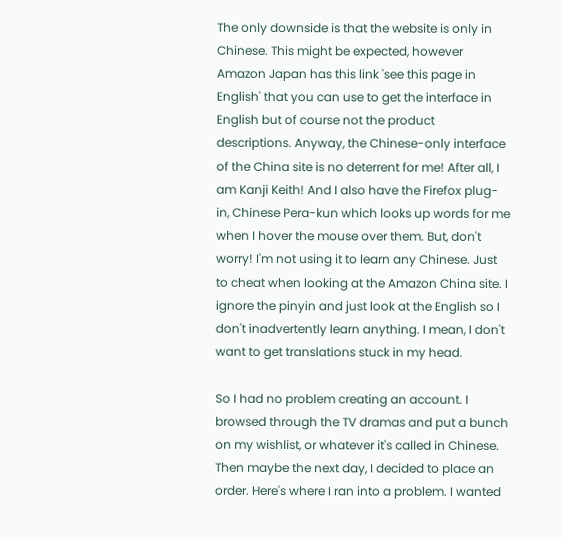The only downside is that the website is only in Chinese. This might be expected, however Amazon Japan has this link 'see this page in English' that you can use to get the interface in English but of course not the product descriptions. Anyway, the Chinese-only interface of the China site is no deterrent for me! After all, I am Kanji Keith! And I also have the Firefox plug-in, Chinese Pera-kun which looks up words for me when I hover the mouse over them. But, don't worry! I'm not using it to learn any Chinese. Just to cheat when looking at the Amazon China site. I ignore the pinyin and just look at the English so I don't inadvertently learn anything. I mean, I don't want to get translations stuck in my head.

So I had no problem creating an account. I browsed through the TV dramas and put a bunch on my wishlist, or whatever it's called in Chinese. Then maybe the next day, I decided to place an order. Here's where I ran into a problem. I wanted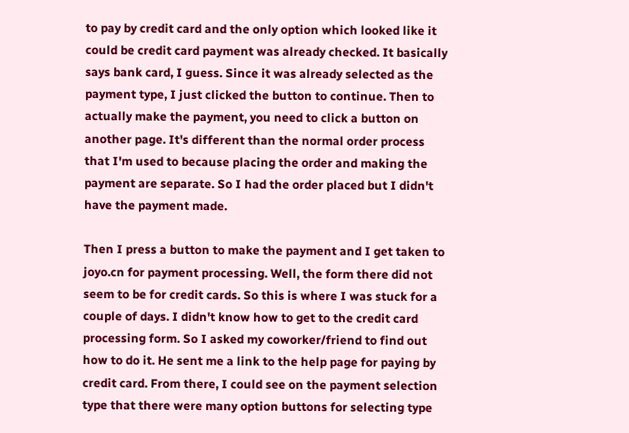to pay by credit card and the only option which looked like it could be credit card payment was already checked. It basically says bank card, I guess. Since it was already selected as the payment type, I just clicked the button to continue. Then to actually make the payment, you need to click a button on another page. It's different than the normal order process that I'm used to because placing the order and making the payment are separate. So I had the order placed but I didn't have the payment made.

Then I press a button to make the payment and I get taken to joyo.cn for payment processing. Well, the form there did not seem to be for credit cards. So this is where I was stuck for a couple of days. I didn't know how to get to the credit card processing form. So I asked my coworker/friend to find out how to do it. He sent me a link to the help page for paying by credit card. From there, I could see on the payment selection type that there were many option buttons for selecting type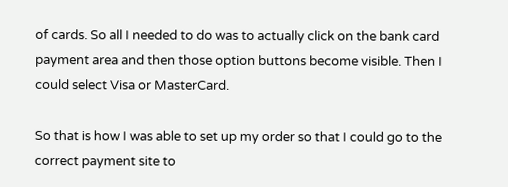of cards. So all I needed to do was to actually click on the bank card payment area and then those option buttons become visible. Then I could select Visa or MasterCard.

So that is how I was able to set up my order so that I could go to the correct payment site to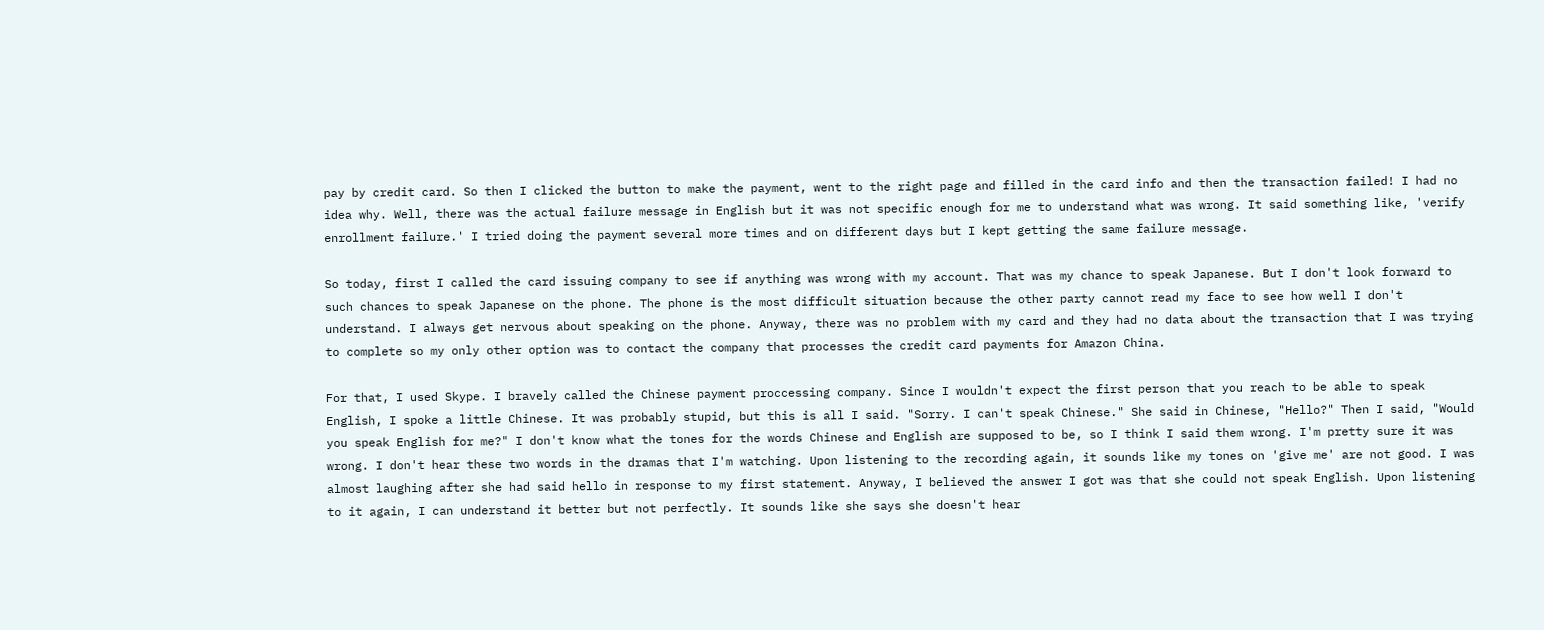pay by credit card. So then I clicked the button to make the payment, went to the right page and filled in the card info and then the transaction failed! I had no idea why. Well, there was the actual failure message in English but it was not specific enough for me to understand what was wrong. It said something like, 'verify enrollment failure.' I tried doing the payment several more times and on different days but I kept getting the same failure message.

So today, first I called the card issuing company to see if anything was wrong with my account. That was my chance to speak Japanese. But I don't look forward to such chances to speak Japanese on the phone. The phone is the most difficult situation because the other party cannot read my face to see how well I don't understand. I always get nervous about speaking on the phone. Anyway, there was no problem with my card and they had no data about the transaction that I was trying to complete so my only other option was to contact the company that processes the credit card payments for Amazon China.

For that, I used Skype. I bravely called the Chinese payment proccessing company. Since I wouldn't expect the first person that you reach to be able to speak English, I spoke a little Chinese. It was probably stupid, but this is all I said. "Sorry. I can't speak Chinese." She said in Chinese, "Hello?" Then I said, "Would you speak English for me?" I don't know what the tones for the words Chinese and English are supposed to be, so I think I said them wrong. I'm pretty sure it was wrong. I don't hear these two words in the dramas that I'm watching. Upon listening to the recording again, it sounds like my tones on 'give me' are not good. I was almost laughing after she had said hello in response to my first statement. Anyway, I believed the answer I got was that she could not speak English. Upon listening to it again, I can understand it better but not perfectly. It sounds like she says she doesn't hear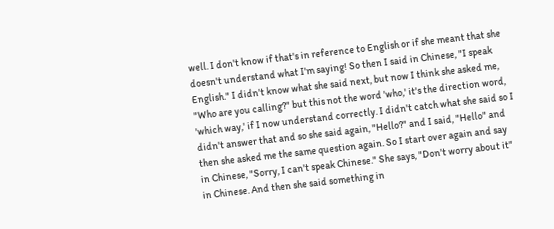well. I don't know if that's in reference to English or if she meant that she doesn't understand what I'm saying! So then I said in Chinese, "I speak English." I didn't know what she said next, but now I think she asked me, "Who are you calling?" but this not the word 'who,' it's the direction word, 'which way,' if I now understand correctly. I didn't catch what she said so I didn't answer that and so she said again, "Hello?" and I said, "Hello" and then she asked me the same question again. So I start over again and say in Chinese, "Sorry, I can't speak Chinese." She says, "Don't worry about it" in Chinese. And then she said something in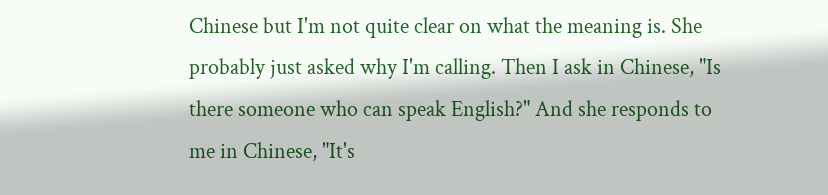Chinese but I'm not quite clear on what the meaning is. She probably just asked why I'm calling. Then I ask in Chinese, "Is there someone who can speak English?" And she responds to me in Chinese, "It's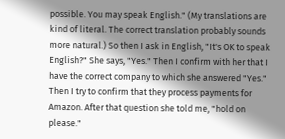possible. You may speak English." (My translations are kind of literal. The correct translation probably sounds more natural.) So then I ask in English, "It's OK to speak English?" She says, "Yes." Then I confirm with her that I have the correct company to which she answered "Yes." Then I try to confirm that they process payments for Amazon. After that question she told me, "hold on please."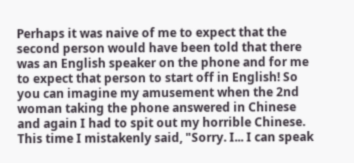Perhaps it was naive of me to expect that the second person would have been told that there was an English speaker on the phone and for me to expect that person to start off in English! So you can imagine my amusement when the 2nd woman taking the phone answered in Chinese and again I had to spit out my horrible Chinese. This time I mistakenly said, "Sorry. I... I can speak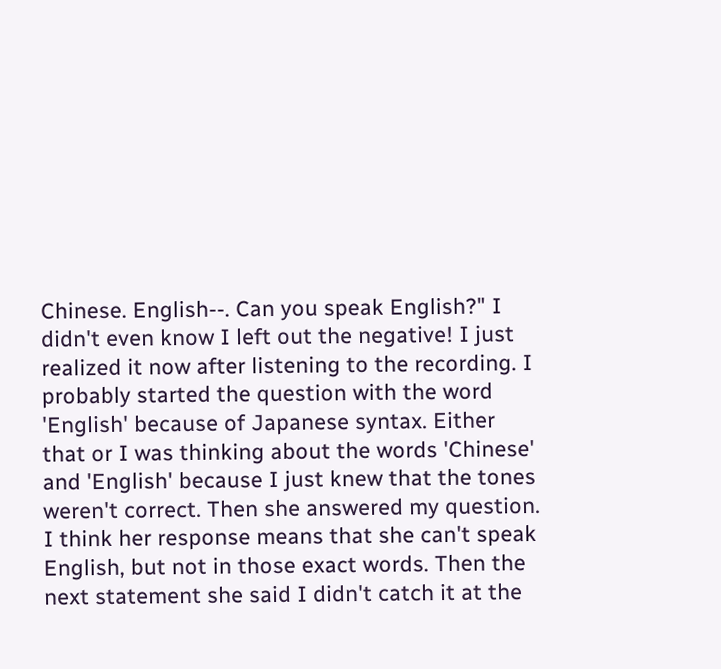Chinese. English--. Can you speak English?" I didn't even know I left out the negative! I just realized it now after listening to the recording. I probably started the question with the word 'English' because of Japanese syntax. Either that or I was thinking about the words 'Chinese' and 'English' because I just knew that the tones weren't correct. Then she answered my question. I think her response means that she can't speak English, but not in those exact words. Then the next statement she said I didn't catch it at the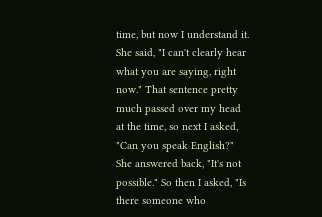time, but now I understand it. She said, "I can't clearly hear what you are saying, right now." That sentence pretty much passed over my head at the time, so next I asked, "Can you speak English?" She answered back, "It's not possible." So then I asked, "Is there someone who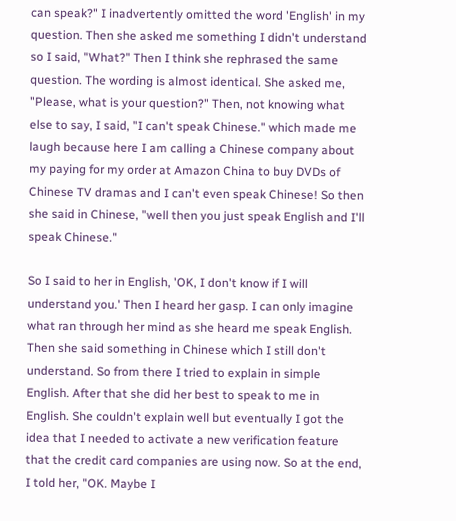can speak?" I inadvertently omitted the word 'English' in my question. Then she asked me something I didn't understand so I said, "What?" Then I think she rephrased the same question. The wording is almost identical. She asked me, "Please, what is your question?" Then, not knowing what else to say, I said, "I can't speak Chinese." which made me laugh because here I am calling a Chinese company about my paying for my order at Amazon China to buy DVDs of Chinese TV dramas and I can't even speak Chinese! So then she said in Chinese, "well then you just speak English and I'll speak Chinese."

So I said to her in English, 'OK, I don't know if I will understand you.' Then I heard her gasp. I can only imagine what ran through her mind as she heard me speak English. Then she said something in Chinese which I still don't understand. So from there I tried to explain in simple English. After that she did her best to speak to me in English. She couldn't explain well but eventually I got the idea that I needed to activate a new verification feature that the credit card companies are using now. So at the end, I told her, "OK. Maybe I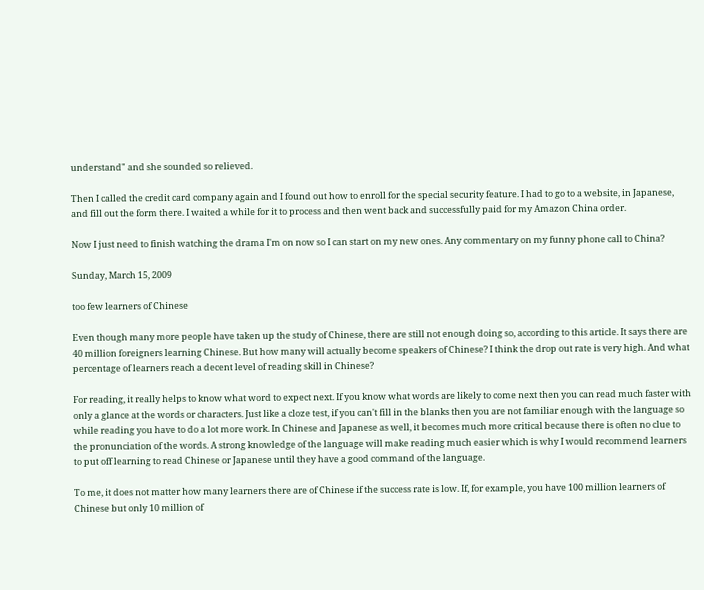understand" and she sounded so relieved.

Then I called the credit card company again and I found out how to enroll for the special security feature. I had to go to a website, in Japanese, and fill out the form there. I waited a while for it to process and then went back and successfully paid for my Amazon China order.

Now I just need to finish watching the drama I'm on now so I can start on my new ones. Any commentary on my funny phone call to China?

Sunday, March 15, 2009

too few learners of Chinese

Even though many more people have taken up the study of Chinese, there are still not enough doing so, according to this article. It says there are 40 million foreigners learning Chinese. But how many will actually become speakers of Chinese? I think the drop out rate is very high. And what percentage of learners reach a decent level of reading skill in Chinese?

For reading, it really helps to know what word to expect next. If you know what words are likely to come next then you can read much faster with only a glance at the words or characters. Just like a cloze test, if you can't fill in the blanks then you are not familiar enough with the language so while reading you have to do a lot more work. In Chinese and Japanese as well, it becomes much more critical because there is often no clue to the pronunciation of the words. A strong knowledge of the language will make reading much easier which is why I would recommend learners to put off learning to read Chinese or Japanese until they have a good command of the language.

To me, it does not matter how many learners there are of Chinese if the success rate is low. If, for example, you have 100 million learners of Chinese but only 10 million of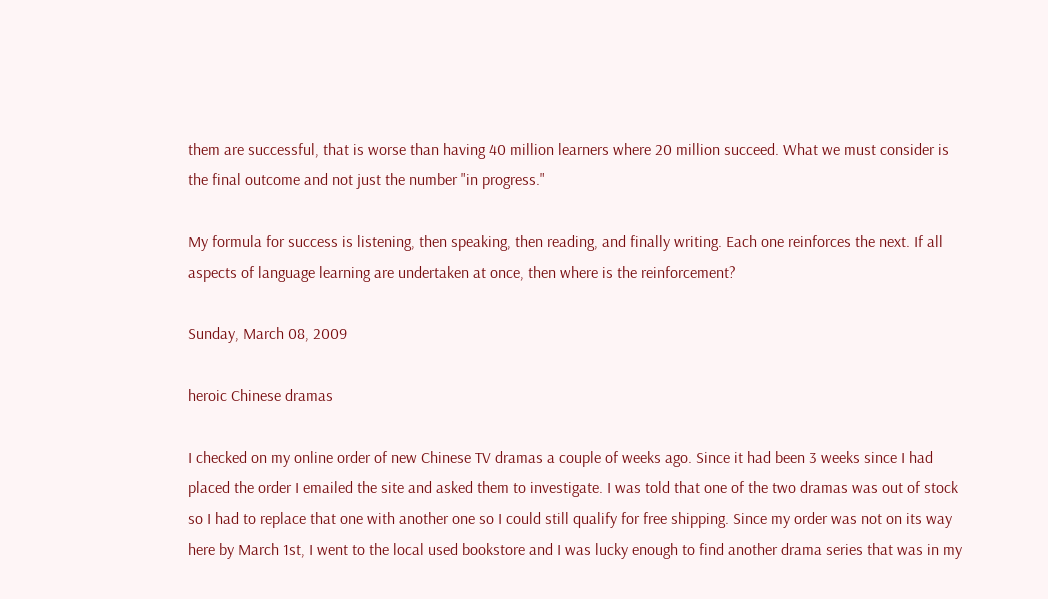them are successful, that is worse than having 40 million learners where 20 million succeed. What we must consider is the final outcome and not just the number "in progress."

My formula for success is listening, then speaking, then reading, and finally writing. Each one reinforces the next. If all aspects of language learning are undertaken at once, then where is the reinforcement?

Sunday, March 08, 2009

heroic Chinese dramas

I checked on my online order of new Chinese TV dramas a couple of weeks ago. Since it had been 3 weeks since I had placed the order I emailed the site and asked them to investigate. I was told that one of the two dramas was out of stock so I had to replace that one with another one so I could still qualify for free shipping. Since my order was not on its way here by March 1st, I went to the local used bookstore and I was lucky enough to find another drama series that was in my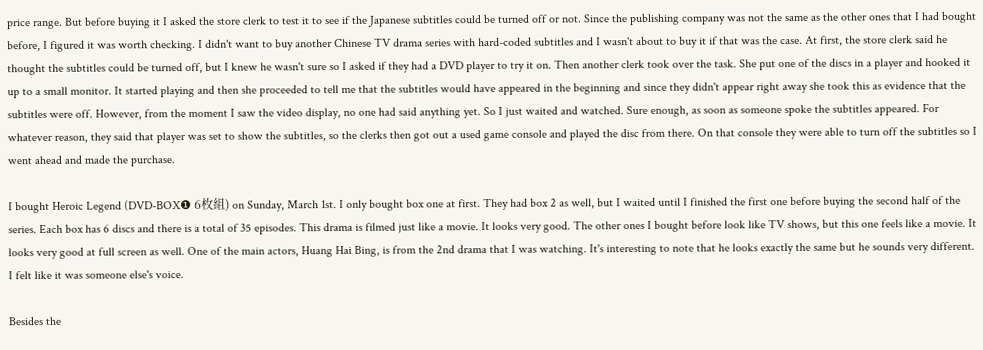price range. But before buying it I asked the store clerk to test it to see if the Japanese subtitles could be turned off or not. Since the publishing company was not the same as the other ones that I had bought before, I figured it was worth checking. I didn't want to buy another Chinese TV drama series with hard-coded subtitles and I wasn't about to buy it if that was the case. At first, the store clerk said he thought the subtitles could be turned off, but I knew he wasn't sure so I asked if they had a DVD player to try it on. Then another clerk took over the task. She put one of the discs in a player and hooked it up to a small monitor. It started playing and then she proceeded to tell me that the subtitles would have appeared in the beginning and since they didn't appear right away she took this as evidence that the subtitles were off. However, from the moment I saw the video display, no one had said anything yet. So I just waited and watched. Sure enough, as soon as someone spoke the subtitles appeared. For whatever reason, they said that player was set to show the subtitles, so the clerks then got out a used game console and played the disc from there. On that console they were able to turn off the subtitles so I went ahead and made the purchase.

I bought Heroic Legend (DVD-BOX❶ 6枚組) on Sunday, March 1st. I only bought box one at first. They had box 2 as well, but I waited until I finished the first one before buying the second half of the series. Each box has 6 discs and there is a total of 35 episodes. This drama is filmed just like a movie. It looks very good. The other ones I bought before look like TV shows, but this one feels like a movie. It looks very good at full screen as well. One of the main actors, Huang Hai Bing, is from the 2nd drama that I was watching. It's interesting to note that he looks exactly the same but he sounds very different. I felt like it was someone else's voice.

Besides the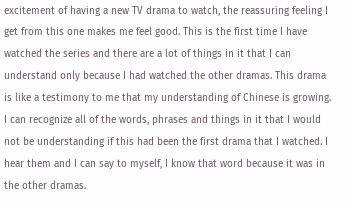excitement of having a new TV drama to watch, the reassuring feeling I get from this one makes me feel good. This is the first time I have watched the series and there are a lot of things in it that I can understand only because I had watched the other dramas. This drama is like a testimony to me that my understanding of Chinese is growing. I can recognize all of the words, phrases and things in it that I would not be understanding if this had been the first drama that I watched. I hear them and I can say to myself, I know that word because it was in the other dramas.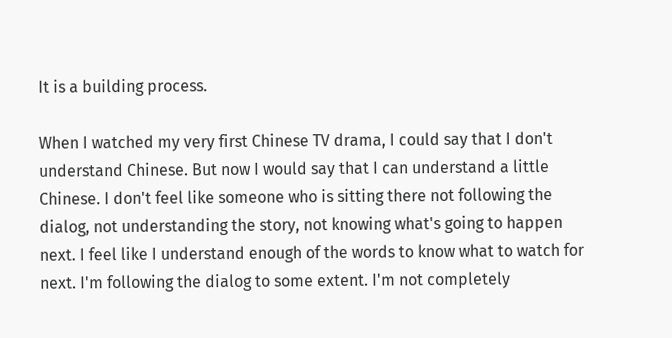It is a building process.

When I watched my very first Chinese TV drama, I could say that I don't understand Chinese. But now I would say that I can understand a little Chinese. I don't feel like someone who is sitting there not following the dialog, not understanding the story, not knowing what's going to happen next. I feel like I understand enough of the words to know what to watch for next. I'm following the dialog to some extent. I'm not completely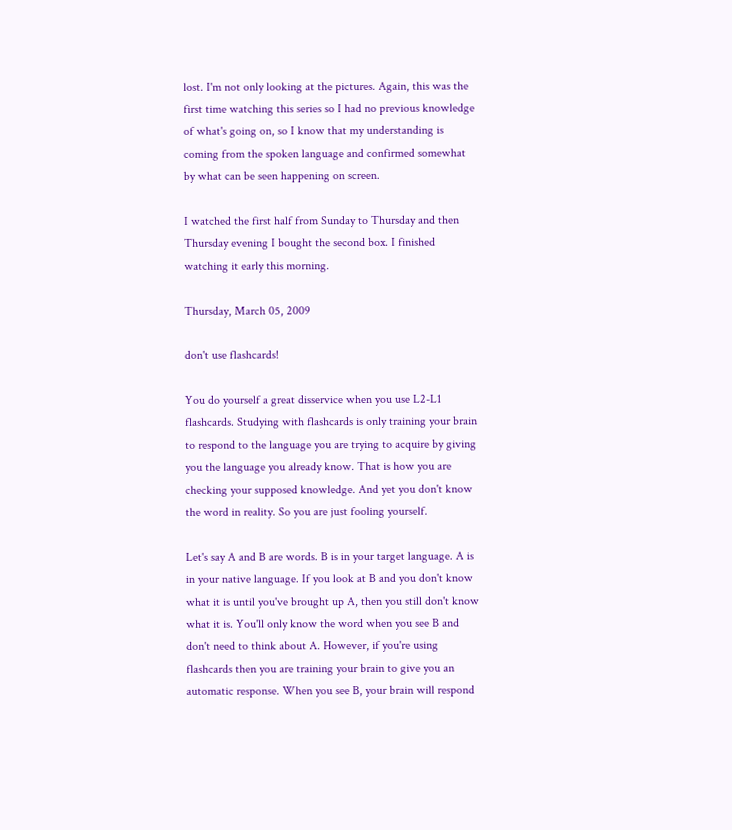lost. I'm not only looking at the pictures. Again, this was the first time watching this series so I had no previous knowledge of what's going on, so I know that my understanding is coming from the spoken language and confirmed somewhat by what can be seen happening on screen.

I watched the first half from Sunday to Thursday and then Thursday evening I bought the second box. I finished watching it early this morning.

Thursday, March 05, 2009

don't use flashcards!

You do yourself a great disservice when you use L2-L1 flashcards. Studying with flashcards is only training your brain to respond to the language you are trying to acquire by giving you the language you already know. That is how you are checking your supposed knowledge. And yet you don't know the word in reality. So you are just fooling yourself.

Let's say A and B are words. B is in your target language. A is in your native language. If you look at B and you don't know what it is until you've brought up A, then you still don't know what it is. You'll only know the word when you see B and don't need to think about A. However, if you're using flashcards then you are training your brain to give you an automatic response. When you see B, your brain will respond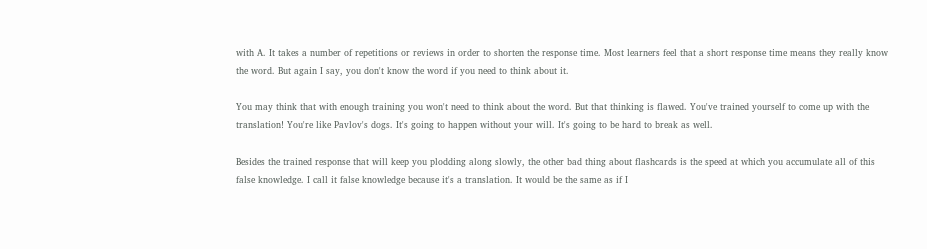with A. It takes a number of repetitions or reviews in order to shorten the response time. Most learners feel that a short response time means they really know the word. But again I say, you don't know the word if you need to think about it.

You may think that with enough training you won't need to think about the word. But that thinking is flawed. You've trained yourself to come up with the translation! You're like Pavlov's dogs. It's going to happen without your will. It's going to be hard to break as well.

Besides the trained response that will keep you plodding along slowly, the other bad thing about flashcards is the speed at which you accumulate all of this false knowledge. I call it false knowledge because it's a translation. It would be the same as if I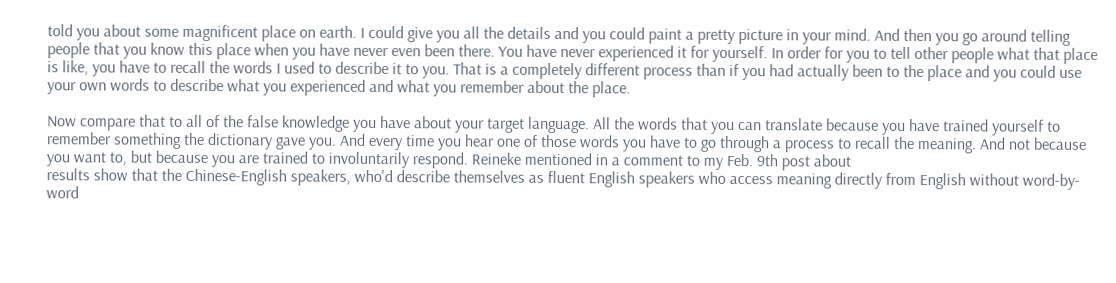told you about some magnificent place on earth. I could give you all the details and you could paint a pretty picture in your mind. And then you go around telling people that you know this place when you have never even been there. You have never experienced it for yourself. In order for you to tell other people what that place is like, you have to recall the words I used to describe it to you. That is a completely different process than if you had actually been to the place and you could use your own words to describe what you experienced and what you remember about the place.

Now compare that to all of the false knowledge you have about your target language. All the words that you can translate because you have trained yourself to remember something the dictionary gave you. And every time you hear one of those words you have to go through a process to recall the meaning. And not because you want to, but because you are trained to involuntarily respond. Reineke mentioned in a comment to my Feb. 9th post about
results show that the Chinese-English speakers, who'd describe themselves as fluent English speakers who access meaning directly from English without word-by-word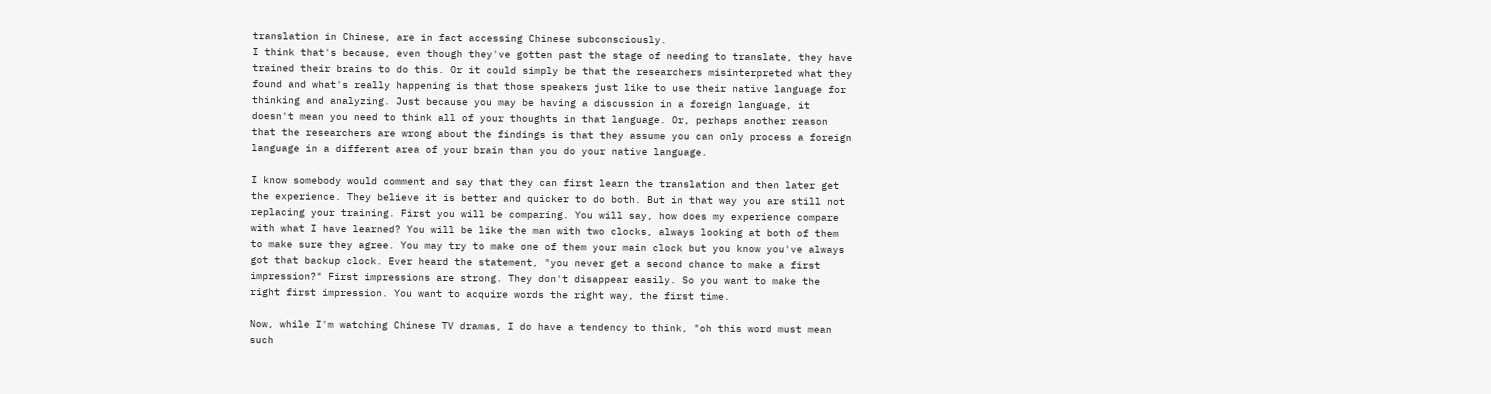translation in Chinese, are in fact accessing Chinese subconsciously.
I think that's because, even though they've gotten past the stage of needing to translate, they have trained their brains to do this. Or it could simply be that the researchers misinterpreted what they found and what's really happening is that those speakers just like to use their native language for thinking and analyzing. Just because you may be having a discussion in a foreign language, it doesn't mean you need to think all of your thoughts in that language. Or, perhaps another reason that the researchers are wrong about the findings is that they assume you can only process a foreign language in a different area of your brain than you do your native language.

I know somebody would comment and say that they can first learn the translation and then later get the experience. They believe it is better and quicker to do both. But in that way you are still not replacing your training. First you will be comparing. You will say, how does my experience compare with what I have learned? You will be like the man with two clocks, always looking at both of them to make sure they agree. You may try to make one of them your main clock but you know you've always got that backup clock. Ever heard the statement, "you never get a second chance to make a first impression?" First impressions are strong. They don't disappear easily. So you want to make the right first impression. You want to acquire words the right way, the first time.

Now, while I'm watching Chinese TV dramas, I do have a tendency to think, "oh this word must mean such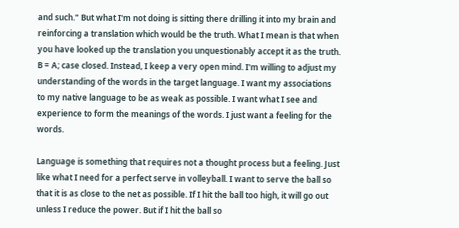and such." But what I'm not doing is sitting there drilling it into my brain and reinforcing a translation which would be the truth. What I mean is that when you have looked up the translation you unquestionably accept it as the truth. B = A; case closed. Instead, I keep a very open mind. I'm willing to adjust my understanding of the words in the target language. I want my associations to my native language to be as weak as possible. I want what I see and experience to form the meanings of the words. I just want a feeling for the words.

Language is something that requires not a thought process but a feeling. Just like what I need for a perfect serve in volleyball. I want to serve the ball so that it is as close to the net as possible. If I hit the ball too high, it will go out unless I reduce the power. But if I hit the ball so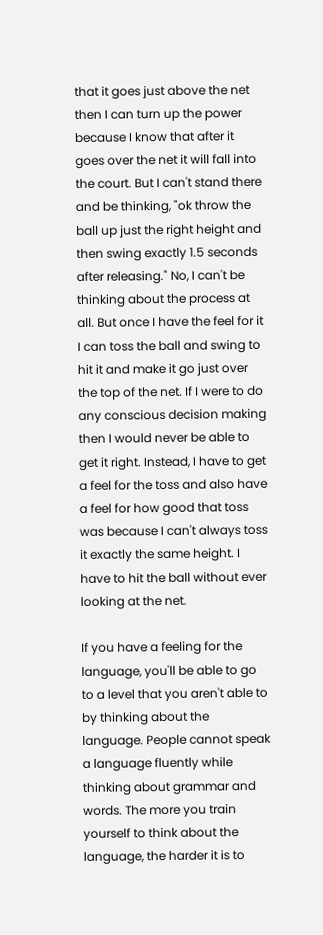that it goes just above the net then I can turn up the power because I know that after it goes over the net it will fall into the court. But I can't stand there and be thinking, "ok throw the ball up just the right height and then swing exactly 1.5 seconds after releasing." No, I can't be thinking about the process at all. But once I have the feel for it I can toss the ball and swing to hit it and make it go just over the top of the net. If I were to do any conscious decision making then I would never be able to get it right. Instead, I have to get a feel for the toss and also have a feel for how good that toss was because I can't always toss it exactly the same height. I have to hit the ball without ever looking at the net.

If you have a feeling for the language, you'll be able to go to a level that you aren't able to by thinking about the language. People cannot speak a language fluently while thinking about grammar and words. The more you train yourself to think about the language, the harder it is to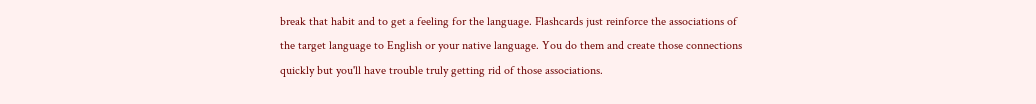break that habit and to get a feeling for the language. Flashcards just reinforce the associations of the target language to English or your native language. You do them and create those connections quickly but you'll have trouble truly getting rid of those associations.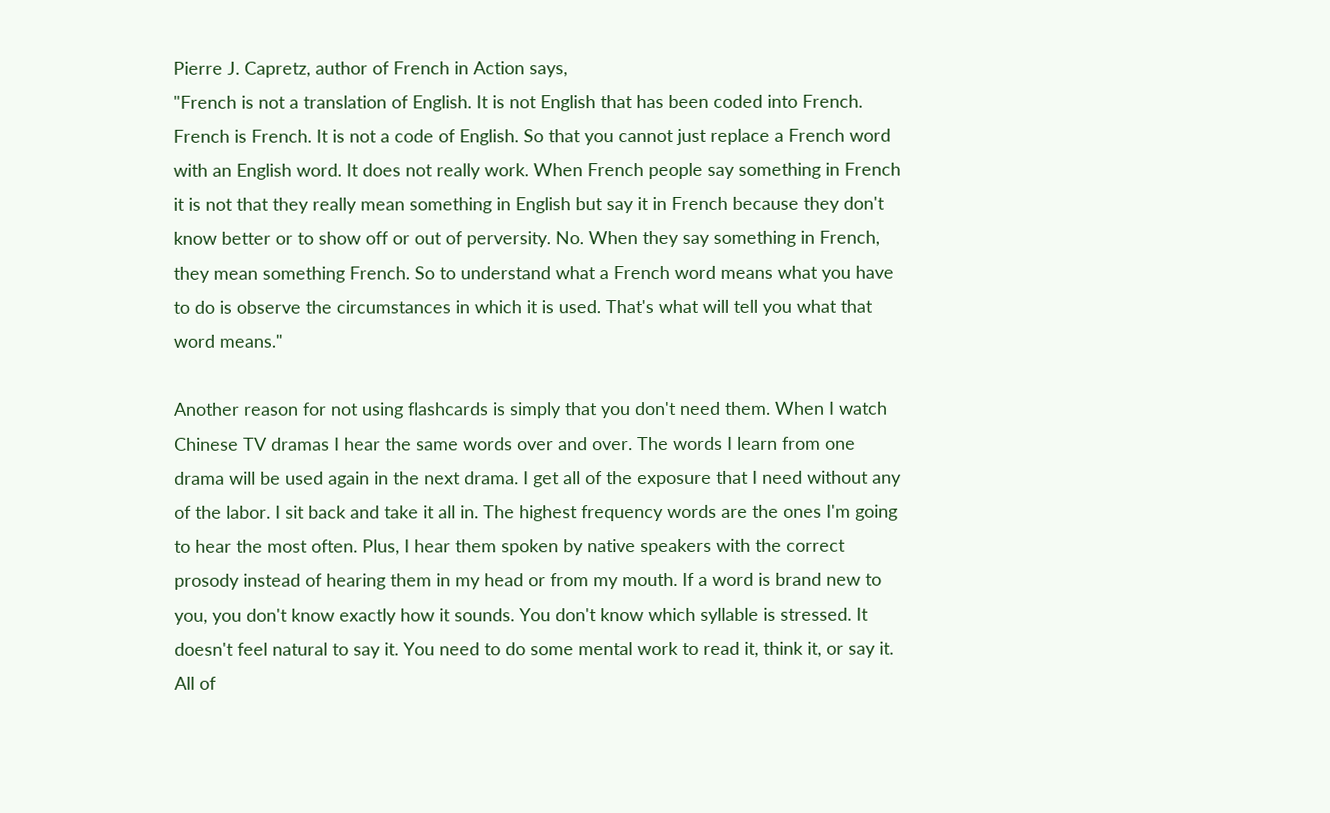Pierre J. Capretz, author of French in Action says,
"French is not a translation of English. It is not English that has been coded into French. French is French. It is not a code of English. So that you cannot just replace a French word with an English word. It does not really work. When French people say something in French it is not that they really mean something in English but say it in French because they don't know better or to show off or out of perversity. No. When they say something in French, they mean something French. So to understand what a French word means what you have to do is observe the circumstances in which it is used. That's what will tell you what that word means."

Another reason for not using flashcards is simply that you don't need them. When I watch Chinese TV dramas I hear the same words over and over. The words I learn from one drama will be used again in the next drama. I get all of the exposure that I need without any of the labor. I sit back and take it all in. The highest frequency words are the ones I'm going to hear the most often. Plus, I hear them spoken by native speakers with the correct prosody instead of hearing them in my head or from my mouth. If a word is brand new to you, you don't know exactly how it sounds. You don't know which syllable is stressed. It doesn't feel natural to say it. You need to do some mental work to read it, think it, or say it. All of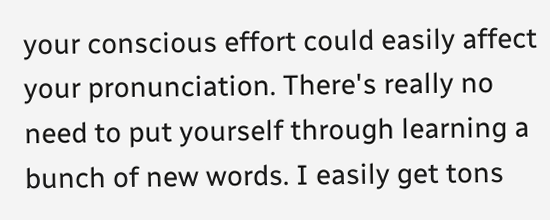your conscious effort could easily affect your pronunciation. There's really no need to put yourself through learning a bunch of new words. I easily get tons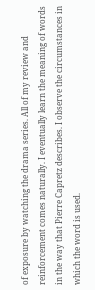of exposure by watching the drama series. All of my review and reinforcement comes naturally. I eventually learn the meaning of words in the way that Pierre Capretz describes. I observe the circumstances in which the word is used.